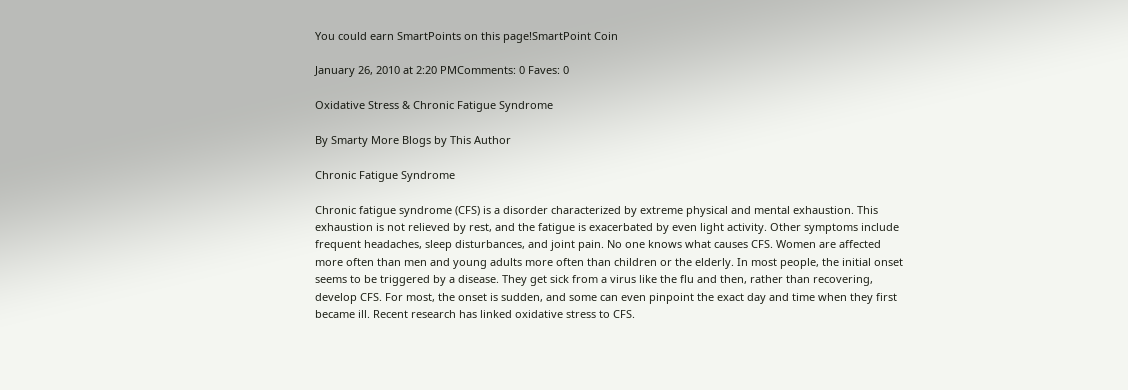You could earn SmartPoints on this page!SmartPoint Coin

January 26, 2010 at 2:20 PMComments: 0 Faves: 0

Oxidative Stress & Chronic Fatigue Syndrome

By Smarty More Blogs by This Author

Chronic Fatigue Syndrome

Chronic fatigue syndrome (CFS) is a disorder characterized by extreme physical and mental exhaustion. This exhaustion is not relieved by rest, and the fatigue is exacerbated by even light activity. Other symptoms include frequent headaches, sleep disturbances, and joint pain. No one knows what causes CFS. Women are affected more often than men and young adults more often than children or the elderly. In most people, the initial onset seems to be triggered by a disease. They get sick from a virus like the flu and then, rather than recovering, develop CFS. For most, the onset is sudden, and some can even pinpoint the exact day and time when they first became ill. Recent research has linked oxidative stress to CFS.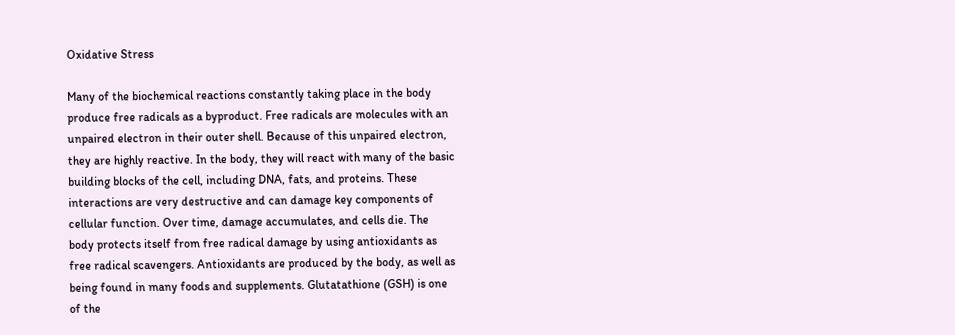Oxidative Stress

Many of the biochemical reactions constantly taking place in the body produce free radicals as a byproduct. Free radicals are molecules with an unpaired electron in their outer shell. Because of this unpaired electron, they are highly reactive. In the body, they will react with many of the basic building blocks of the cell, including DNA, fats, and proteins. These interactions are very destructive and can damage key components of cellular function. Over time, damage accumulates, and cells die. The body protects itself from free radical damage by using antioxidants as free radical scavengers. Antioxidants are produced by the body, as well as being found in many foods and supplements. Glutatathione (GSH) is one of the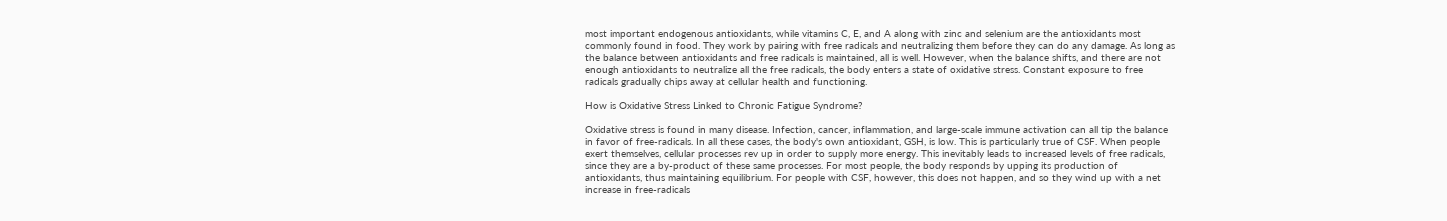most important endogenous antioxidants, while vitamins C, E, and A along with zinc and selenium are the antioxidants most commonly found in food. They work by pairing with free radicals and neutralizing them before they can do any damage. As long as the balance between antioxidants and free radicals is maintained, all is well. However, when the balance shifts, and there are not enough antioxidants to neutralize all the free radicals, the body enters a state of oxidative stress. Constant exposure to free radicals gradually chips away at cellular health and functioning.

How is Oxidative Stress Linked to Chronic Fatigue Syndrome?

Oxidative stress is found in many disease. Infection, cancer, inflammation, and large-scale immune activation can all tip the balance in favor of free-radicals. In all these cases, the body's own antioxidant, GSH, is low. This is particularly true of CSF. When people exert themselves, cellular processes rev up in order to supply more energy. This inevitably leads to increased levels of free radicals, since they are a by-product of these same processes. For most people, the body responds by upping its production of antioxidants, thus maintaining equilibrium. For people with CSF, however, this does not happen, and so they wind up with a net increase in free-radicals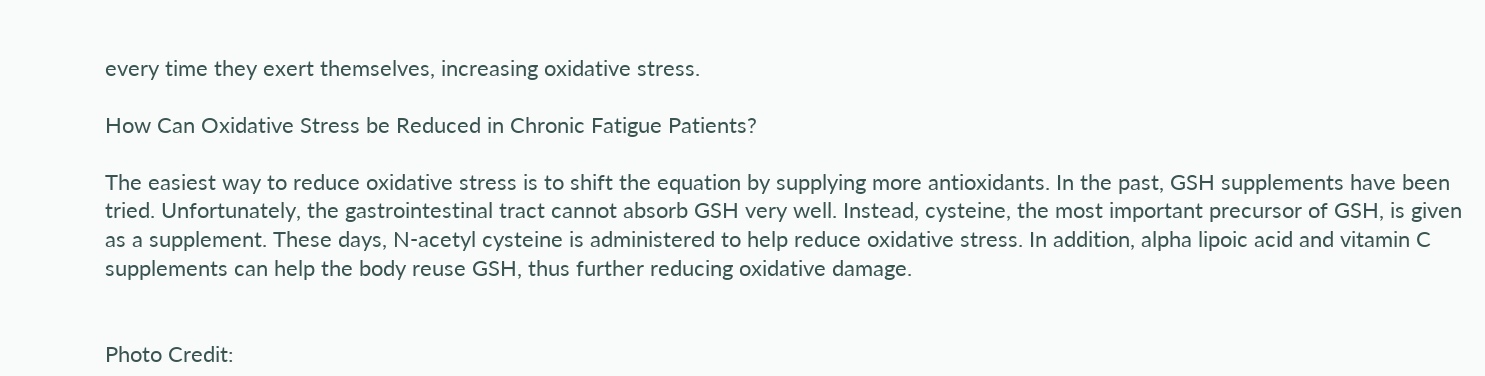every time they exert themselves, increasing oxidative stress.

How Can Oxidative Stress be Reduced in Chronic Fatigue Patients?

The easiest way to reduce oxidative stress is to shift the equation by supplying more antioxidants. In the past, GSH supplements have been tried. Unfortunately, the gastrointestinal tract cannot absorb GSH very well. Instead, cysteine, the most important precursor of GSH, is given as a supplement. These days, N-acetyl cysteine is administered to help reduce oxidative stress. In addition, alpha lipoic acid and vitamin C supplements can help the body reuse GSH, thus further reducing oxidative damage.


Photo Credit: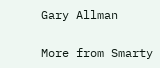Gary Allman

More from Smarty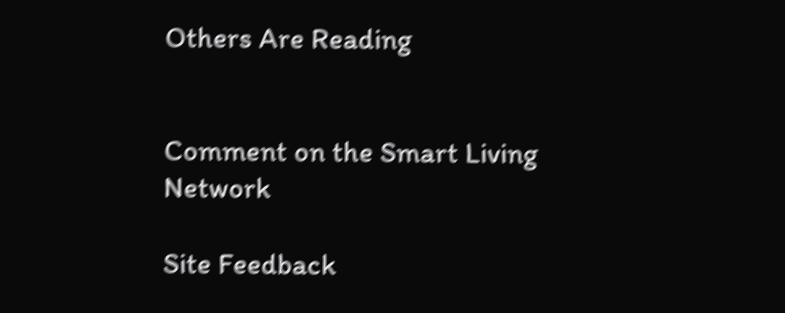Others Are Reading


Comment on the Smart Living Network

Site Feedback